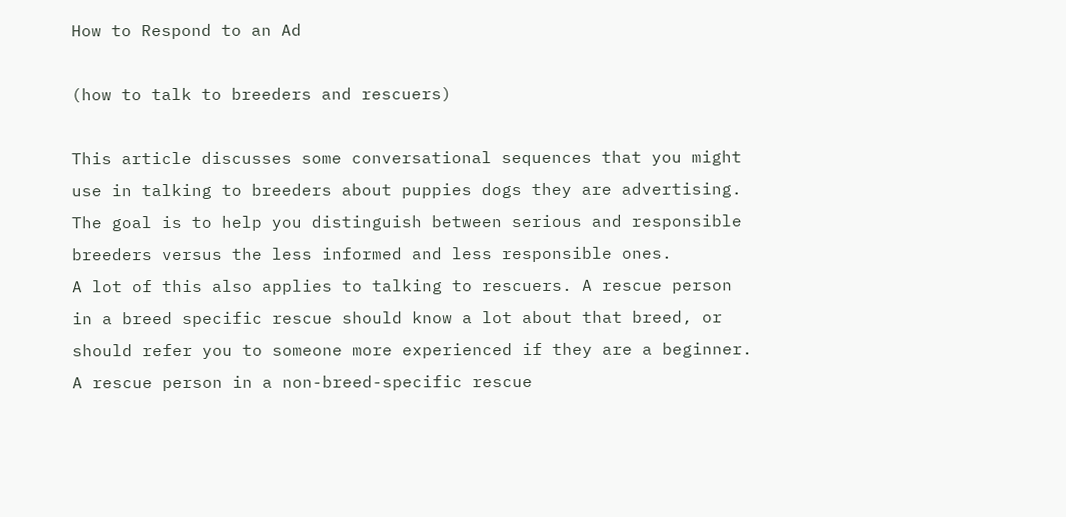How to Respond to an Ad

(how to talk to breeders and rescuers)

This article discusses some conversational sequences that you might use in talking to breeders about puppies dogs they are advertising. The goal is to help you distinguish between serious and responsible breeders versus the less informed and less responsible ones.
A lot of this also applies to talking to rescuers. A rescue person in a breed specific rescue should know a lot about that breed, or should refer you to someone more experienced if they are a beginner. A rescue person in a non-breed-specific rescue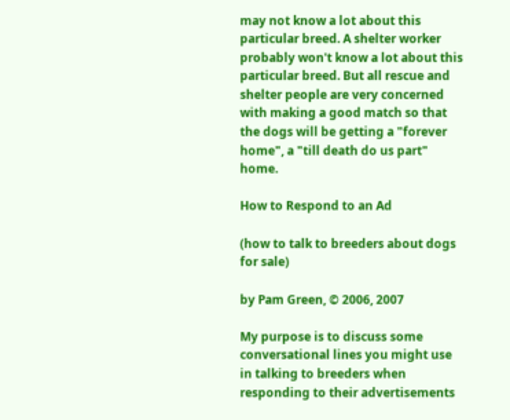may not know a lot about this particular breed. A shelter worker probably won't know a lot about this particular breed. But all rescue and shelter people are very concerned with making a good match so that the dogs will be getting a "forever home", a "till death do us part" home.

How to Respond to an Ad

(how to talk to breeders about dogs for sale)

by Pam Green, © 2006, 2007

My purpose is to discuss some conversational lines you might use in talking to breeders when responding to their advertisements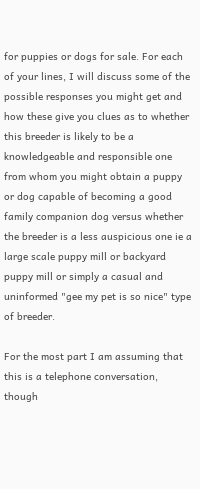for puppies or dogs for sale. For each of your lines, I will discuss some of the possible responses you might get and how these give you clues as to whether this breeder is likely to be a knowledgeable and responsible one from whom you might obtain a puppy or dog capable of becoming a good family companion dog versus whether the breeder is a less auspicious one ie a large scale puppy mill or backyard puppy mill or simply a casual and uninformed "gee my pet is so nice" type of breeder.

For the most part I am assuming that this is a telephone conversation, though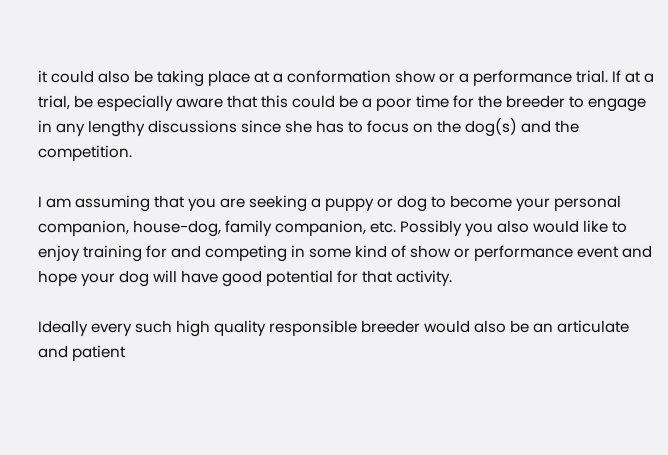it could also be taking place at a conformation show or a performance trial. If at a trial, be especially aware that this could be a poor time for the breeder to engage in any lengthy discussions since she has to focus on the dog(s) and the competition.

I am assuming that you are seeking a puppy or dog to become your personal companion, house-dog, family companion, etc. Possibly you also would like to enjoy training for and competing in some kind of show or performance event and hope your dog will have good potential for that activity.

Ideally every such high quality responsible breeder would also be an articulate and patient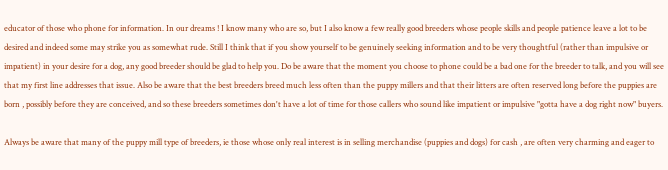educator of those who phone for information. In our dreams ! I know many who are so, but I also know a few really good breeders whose people skills and people patience leave a lot to be desired and indeed some may strike you as somewhat rude. Still I think that if you show yourself to be genuinely seeking information and to be very thoughtful (rather than impulsive or impatient) in your desire for a dog, any good breeder should be glad to help you. Do be aware that the moment you choose to phone could be a bad one for the breeder to talk, and you will see that my first line addresses that issue. Also be aware that the best breeders breed much less often than the puppy millers and that their litters are often reserved long before the puppies are born , possibly before they are conceived, and so these breeders sometimes don't have a lot of time for those callers who sound like impatient or impulsive "gotta have a dog right now" buyers.

Always be aware that many of the puppy mill type of breeders, ie those whose only real interest is in selling merchandise (puppies and dogs) for cash , are often very charming and eager to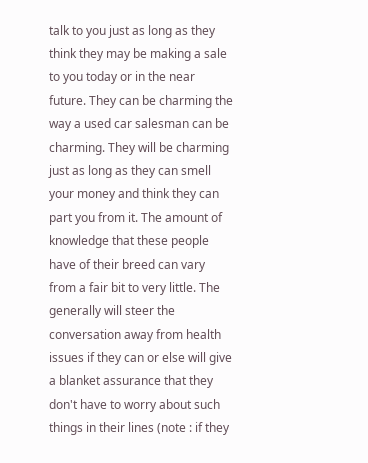talk to you just as long as they think they may be making a sale to you today or in the near future. They can be charming the way a used car salesman can be charming. They will be charming just as long as they can smell your money and think they can part you from it. The amount of knowledge that these people have of their breed can vary from a fair bit to very little. The generally will steer the conversation away from health issues if they can or else will give a blanket assurance that they don't have to worry about such things in their lines (note : if they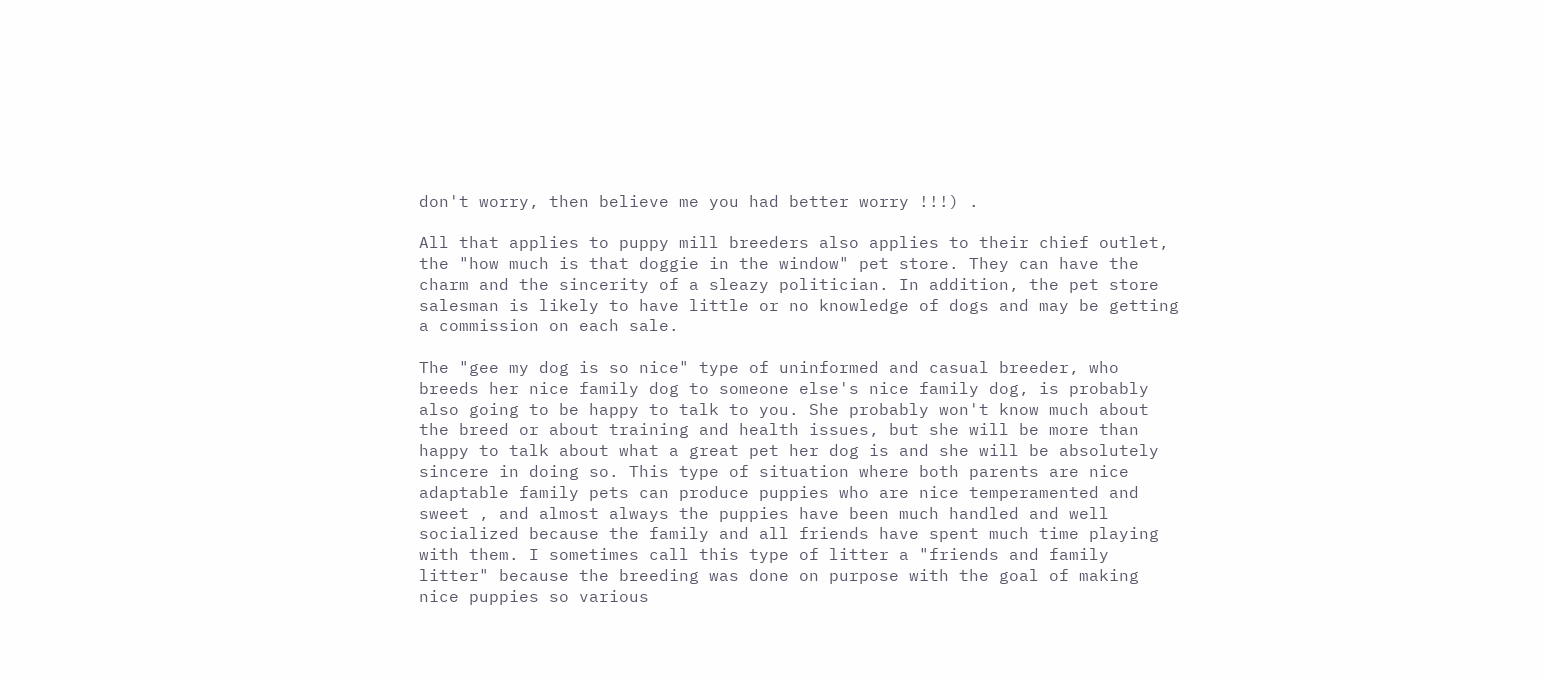don't worry, then believe me you had better worry !!!) .

All that applies to puppy mill breeders also applies to their chief outlet, the "how much is that doggie in the window" pet store. They can have the charm and the sincerity of a sleazy politician. In addition, the pet store salesman is likely to have little or no knowledge of dogs and may be getting a commission on each sale.

The "gee my dog is so nice" type of uninformed and casual breeder, who breeds her nice family dog to someone else's nice family dog, is probably also going to be happy to talk to you. She probably won't know much about the breed or about training and health issues, but she will be more than happy to talk about what a great pet her dog is and she will be absolutely sincere in doing so. This type of situation where both parents are nice adaptable family pets can produce puppies who are nice temperamented and sweet , and almost always the puppies have been much handled and well socialized because the family and all friends have spent much time playing with them. I sometimes call this type of litter a "friends and family litter" because the breeding was done on purpose with the goal of making nice puppies so various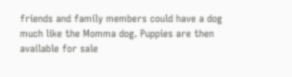friends and family members could have a dog much like the Momma dog. Puppies are then available for sale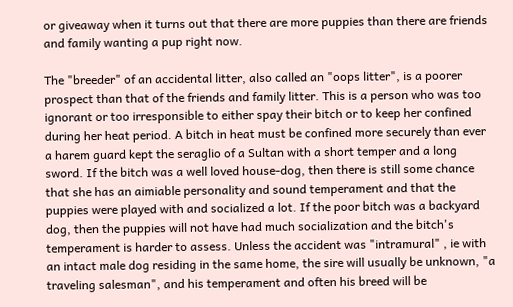or giveaway when it turns out that there are more puppies than there are friends and family wanting a pup right now.

The "breeder" of an accidental litter, also called an "oops litter", is a poorer prospect than that of the friends and family litter. This is a person who was too ignorant or too irresponsible to either spay their bitch or to keep her confined during her heat period. A bitch in heat must be confined more securely than ever a harem guard kept the seraglio of a Sultan with a short temper and a long sword. If the bitch was a well loved house-dog, then there is still some chance that she has an aimiable personality and sound temperament and that the puppies were played with and socialized a lot. If the poor bitch was a backyard dog, then the puppies will not have had much socialization and the bitch's temperament is harder to assess. Unless the accident was "intramural" , ie with an intact male dog residing in the same home, the sire will usually be unknown, "a traveling salesman", and his temperament and often his breed will be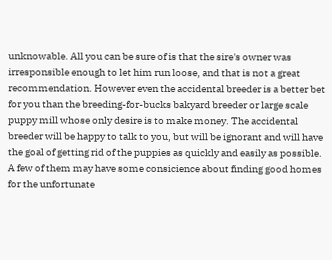unknowable. All you can be sure of is that the sire's owner was irresponsible enough to let him run loose, and that is not a great recommendation. However even the accidental breeder is a better bet for you than the breeding-for-bucks bakyard breeder or large scale puppy mill whose only desire is to make money. The accidental breeder will be happy to talk to you, but will be ignorant and will have the goal of getting rid of the puppies as quickly and easily as possible. A few of them may have some consicience about finding good homes for the unfortunate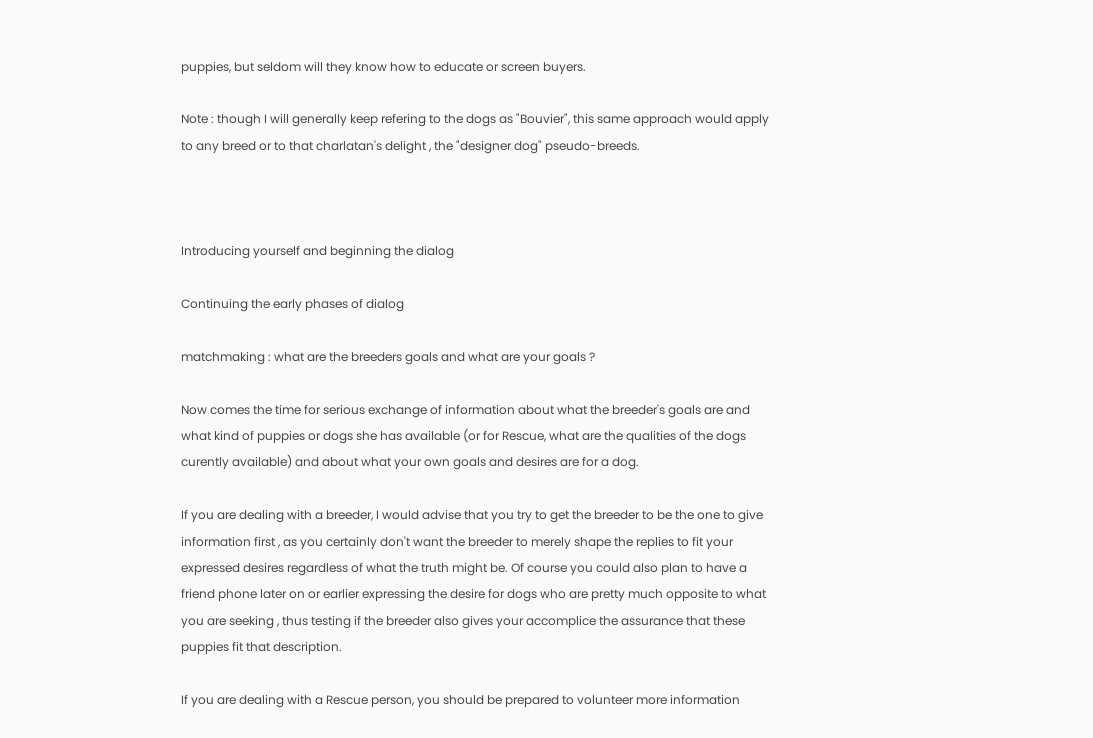puppies, but seldom will they know how to educate or screen buyers.

Note : though I will generally keep refering to the dogs as "Bouvier", this same approach would apply to any breed or to that charlatan's delight , the "designer dog" pseudo-breeds.



Introducing yourself and beginning the dialog

Continuing the early phases of dialog

matchmaking : what are the breeders goals and what are your goals ?

Now comes the time for serious exchange of information about what the breeder's goals are and what kind of puppies or dogs she has available (or for Rescue, what are the qualities of the dogs curently available) and about what your own goals and desires are for a dog.

If you are dealing with a breeder, I would advise that you try to get the breeder to be the one to give information first , as you certainly don't want the breeder to merely shape the replies to fit your expressed desires regardless of what the truth might be. Of course you could also plan to have a friend phone later on or earlier expressing the desire for dogs who are pretty much opposite to what you are seeking , thus testing if the breeder also gives your accomplice the assurance that these puppies fit that description.

If you are dealing with a Rescue person, you should be prepared to volunteer more information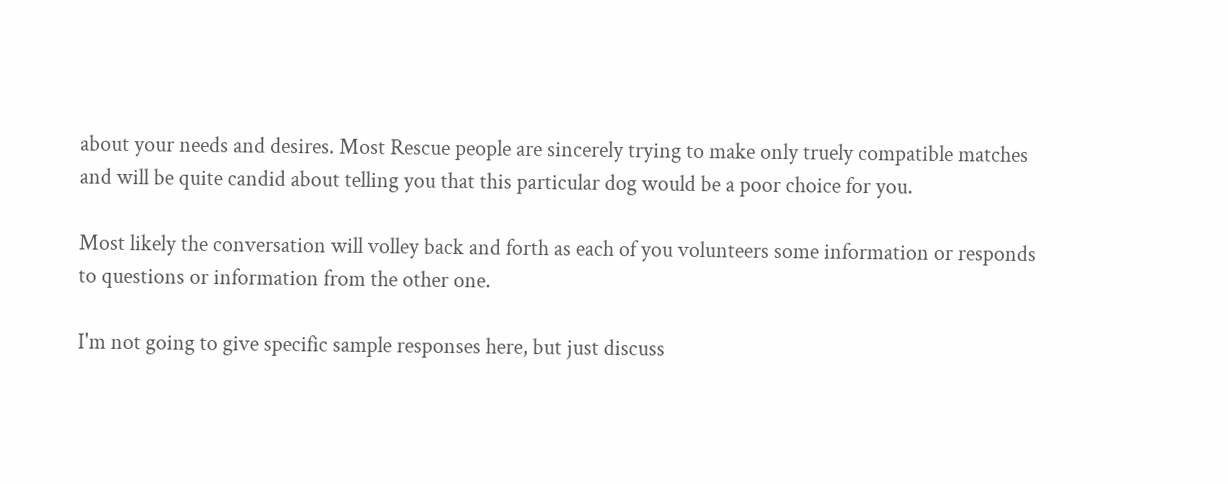about your needs and desires. Most Rescue people are sincerely trying to make only truely compatible matches and will be quite candid about telling you that this particular dog would be a poor choice for you.

Most likely the conversation will volley back and forth as each of you volunteers some information or responds to questions or information from the other one.

I'm not going to give specific sample responses here, but just discuss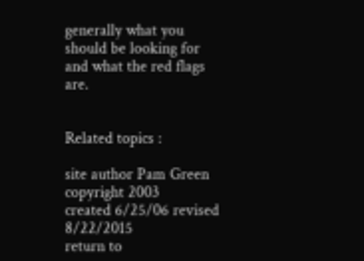generally what you should be looking for and what the red flags are.


Related topics :

site author Pam Green copyright 2003
created 6/25/06 revised 8/22/2015
return to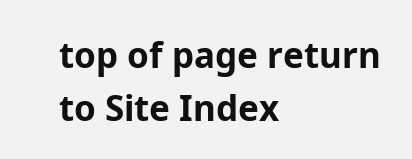top of page return to Site Index